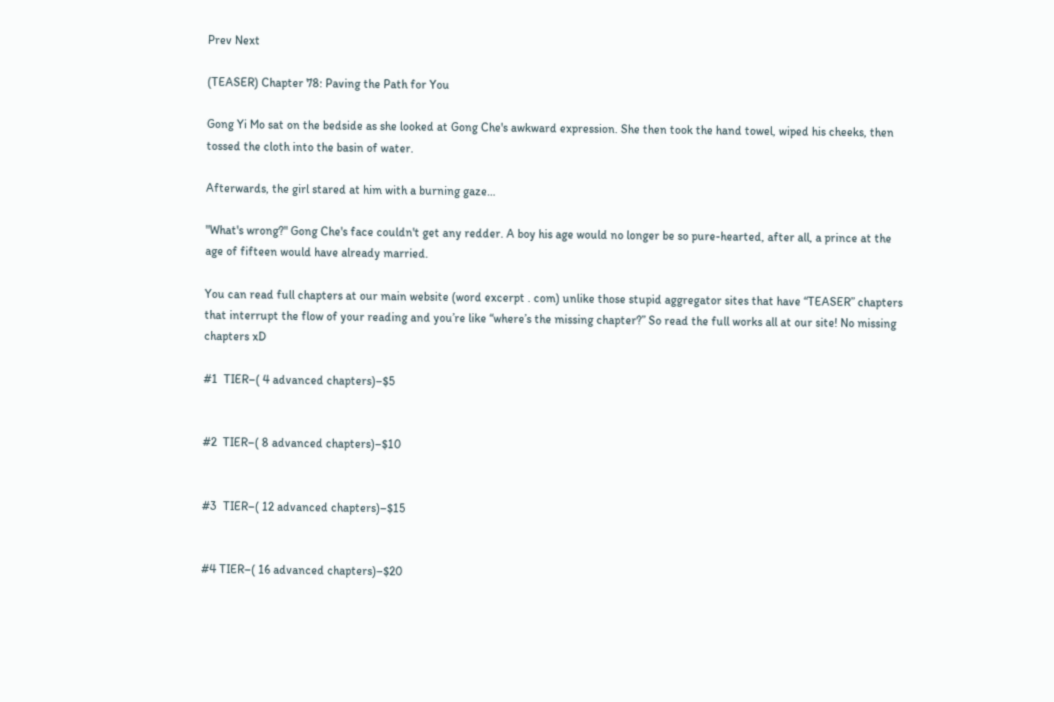Prev Next

(TEASER) Chapter 78: Paving the Path for You

Gong Yi Mo sat on the bedside as she looked at Gong Che's awkward expression. She then took the hand towel, wiped his cheeks, then tossed the cloth into the basin of water.

Afterwards, the girl stared at him with a burning gaze…

"What's wrong?" Gong Che's face couldn't get any redder. A boy his age would no longer be so pure-hearted, after all, a prince at the age of fifteen would have already married.

You can read full chapters at our main website (word excerpt . com) unlike those stupid aggregator sites that have “TEASER” chapters that interrupt the flow of your reading and you’re like “where’s the missing chapter?” So read the full works all at our site! No missing chapters xD

#1  TIER–( 4 advanced chapters)–$5


#2  TIER–( 8 advanced chapters)–$10


#3  TIER–( 12 advanced chapters)–$15


#4 TIER–( 16 advanced chapters)–$20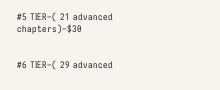#5 TIER–( 21 advanced chapters)–$30


#6 TIER–( 29 advanced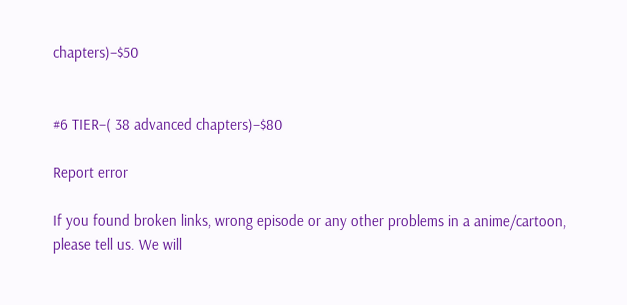chapters)–$50


#6 TIER–( 38 advanced chapters)–$80

Report error

If you found broken links, wrong episode or any other problems in a anime/cartoon, please tell us. We will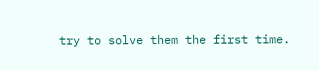try to solve them the first time.